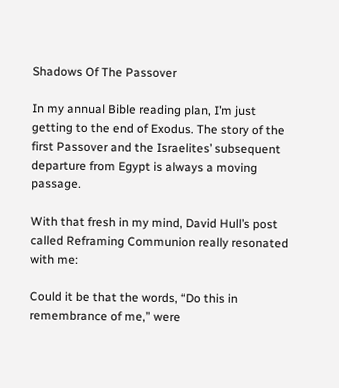Shadows Of The Passover

In my annual Bible reading plan, I’m just getting to the end of Exodus. The story of the first Passover and the Israelites’ subsequent departure from Egypt is always a moving passage.

With that fresh in my mind, David Hull’s post called Reframing Communion really resonated with me:

Could it be that the words, “Do this in remembrance of me,” were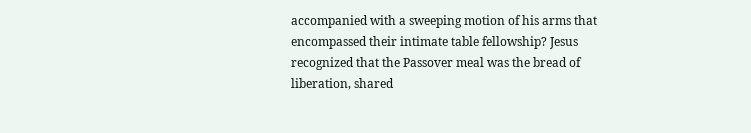accompanied with a sweeping motion of his arms that encompassed their intimate table fellowship? Jesus recognized that the Passover meal was the bread of liberation, shared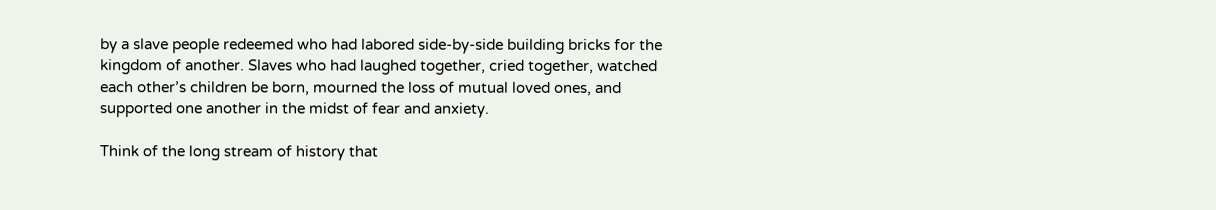by a slave people redeemed who had labored side-by-side building bricks for the kingdom of another. Slaves who had laughed together, cried together, watched each other’s children be born, mourned the loss of mutual loved ones, and supported one another in the midst of fear and anxiety.

Think of the long stream of history that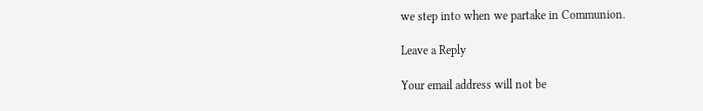we step into when we partake in Communion.

Leave a Reply

Your email address will not be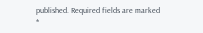published. Required fields are marked *